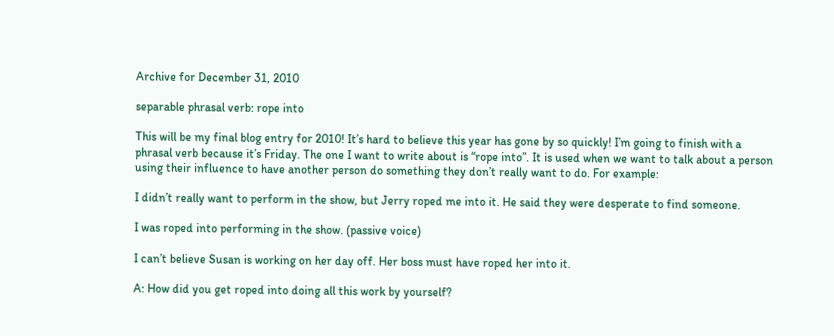Archive for December 31, 2010

separable phrasal verb: rope into

This will be my final blog entry for 2010! It’s hard to believe this year has gone by so quickly! I’m going to finish with a phrasal verb because it’s Friday. The one I want to write about is “rope into”. It is used when we want to talk about a person using their influence to have another person do something they don’t really want to do. For example:

I didn’t really want to perform in the show, but Jerry roped me into it. He said they were desperate to find someone.

I was roped into performing in the show. (passive voice)

I can’t believe Susan is working on her day off. Her boss must have roped her into it.

A: How did you get roped into doing all this work by yourself?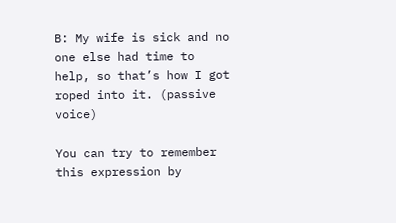B: My wife is sick and no one else had time to help, so that’s how I got roped into it. (passive voice)

You can try to remember this expression by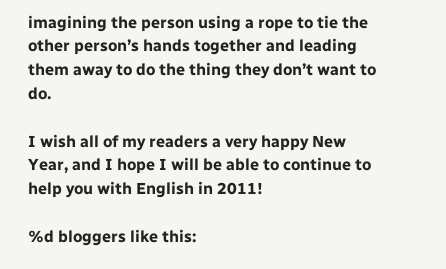imagining the person using a rope to tie the other person’s hands together and leading them away to do the thing they don’t want to do.

I wish all of my readers a very happy New Year, and I hope I will be able to continue to help you with English in 2011!

%d bloggers like this: